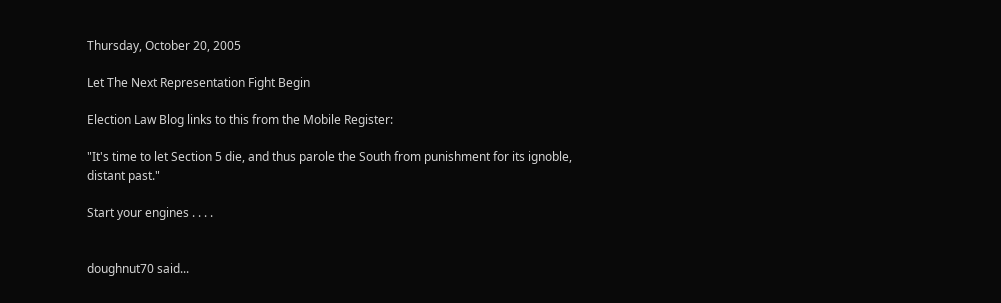Thursday, October 20, 2005

Let The Next Representation Fight Begin

Election Law Blog links to this from the Mobile Register:

"It's time to let Section 5 die, and thus parole the South from punishment for its ignoble, distant past."

Start your engines . . . .


doughnut70 said...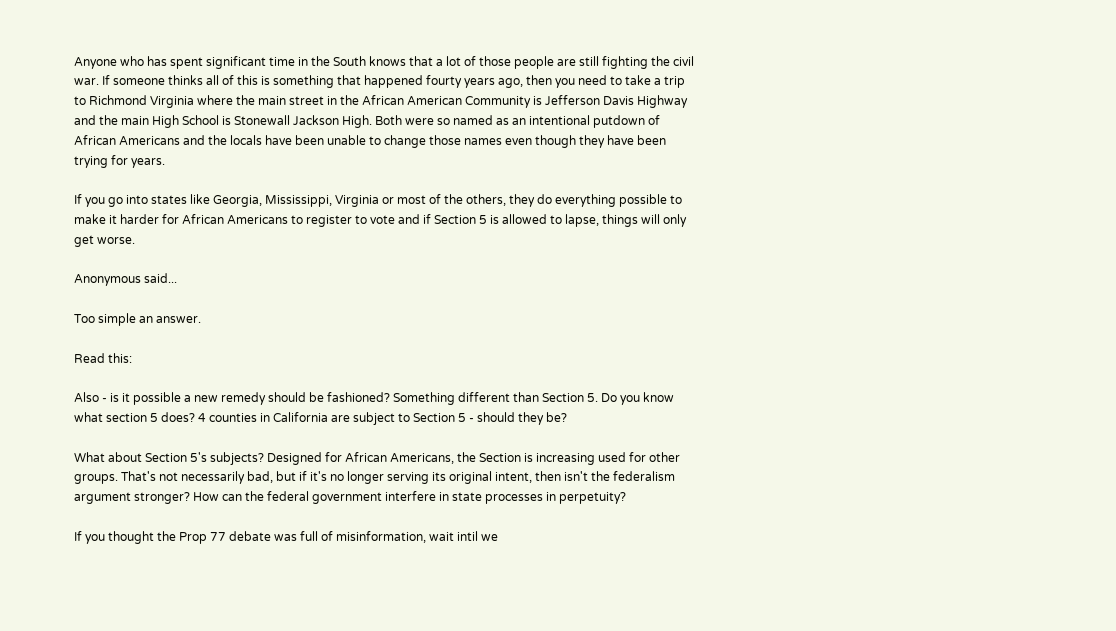Anyone who has spent significant time in the South knows that a lot of those people are still fighting the civil war. If someone thinks all of this is something that happened fourty years ago, then you need to take a trip to Richmond Virginia where the main street in the African American Community is Jefferson Davis Highway and the main High School is Stonewall Jackson High. Both were so named as an intentional putdown of African Americans and the locals have been unable to change those names even though they have been trying for years.

If you go into states like Georgia, Mississippi, Virginia or most of the others, they do everything possible to make it harder for African Americans to register to vote and if Section 5 is allowed to lapse, things will only get worse.

Anonymous said...

Too simple an answer.

Read this:

Also - is it possible a new remedy should be fashioned? Something different than Section 5. Do you know what section 5 does? 4 counties in California are subject to Section 5 - should they be?

What about Section 5's subjects? Designed for African Americans, the Section is increasing used for other groups. That's not necessarily bad, but if it's no longer serving its original intent, then isn't the federalism argument stronger? How can the federal government interfere in state processes in perpetuity?

If you thought the Prop 77 debate was full of misinformation, wait intil we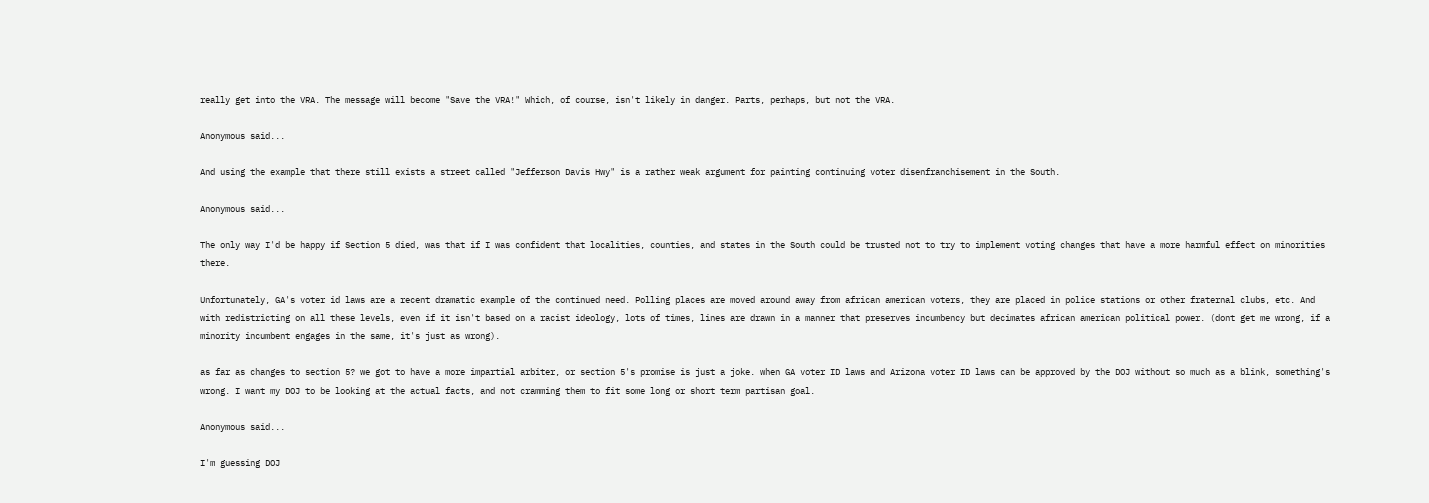really get into the VRA. The message will become "Save the VRA!" Which, of course, isn't likely in danger. Parts, perhaps, but not the VRA.

Anonymous said...

And using the example that there still exists a street called "Jefferson Davis Hwy" is a rather weak argument for painting continuing voter disenfranchisement in the South.

Anonymous said...

The only way I'd be happy if Section 5 died, was that if I was confident that localities, counties, and states in the South could be trusted not to try to implement voting changes that have a more harmful effect on minorities there.

Unfortunately, GA's voter id laws are a recent dramatic example of the continued need. Polling places are moved around away from african american voters, they are placed in police stations or other fraternal clubs, etc. And with redistricting on all these levels, even if it isn't based on a racist ideology, lots of times, lines are drawn in a manner that preserves incumbency but decimates african american political power. (dont get me wrong, if a minority incumbent engages in the same, it's just as wrong).

as far as changes to section 5? we got to have a more impartial arbiter, or section 5's promise is just a joke. when GA voter ID laws and Arizona voter ID laws can be approved by the DOJ without so much as a blink, something's wrong. I want my DOJ to be looking at the actual facts, and not cramming them to fit some long or short term partisan goal.

Anonymous said...

I'm guessing DOJ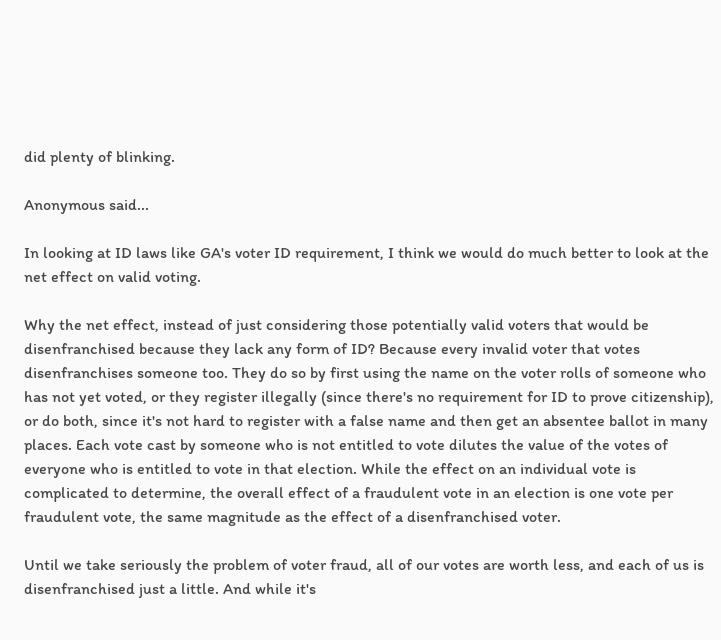did plenty of blinking.

Anonymous said...

In looking at ID laws like GA's voter ID requirement, I think we would do much better to look at the net effect on valid voting.

Why the net effect, instead of just considering those potentially valid voters that would be disenfranchised because they lack any form of ID? Because every invalid voter that votes disenfranchises someone too. They do so by first using the name on the voter rolls of someone who has not yet voted, or they register illegally (since there's no requirement for ID to prove citizenship), or do both, since it's not hard to register with a false name and then get an absentee ballot in many places. Each vote cast by someone who is not entitled to vote dilutes the value of the votes of everyone who is entitled to vote in that election. While the effect on an individual vote is complicated to determine, the overall effect of a fraudulent vote in an election is one vote per fraudulent vote, the same magnitude as the effect of a disenfranchised voter.

Until we take seriously the problem of voter fraud, all of our votes are worth less, and each of us is disenfranchised just a little. And while it's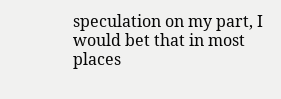speculation on my part, I would bet that in most places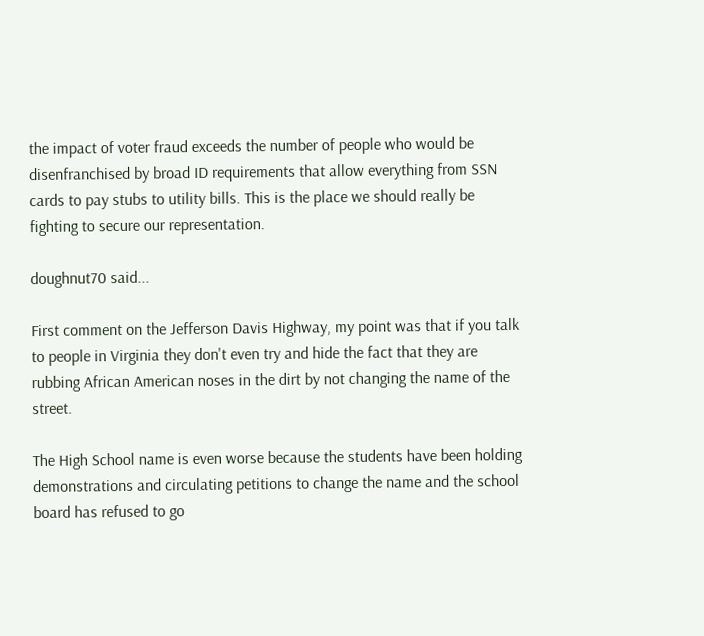the impact of voter fraud exceeds the number of people who would be disenfranchised by broad ID requirements that allow everything from SSN cards to pay stubs to utility bills. This is the place we should really be fighting to secure our representation.

doughnut70 said...

First comment on the Jefferson Davis Highway, my point was that if you talk to people in Virginia they don't even try and hide the fact that they are rubbing African American noses in the dirt by not changing the name of the street.

The High School name is even worse because the students have been holding demonstrations and circulating petitions to change the name and the school board has refused to go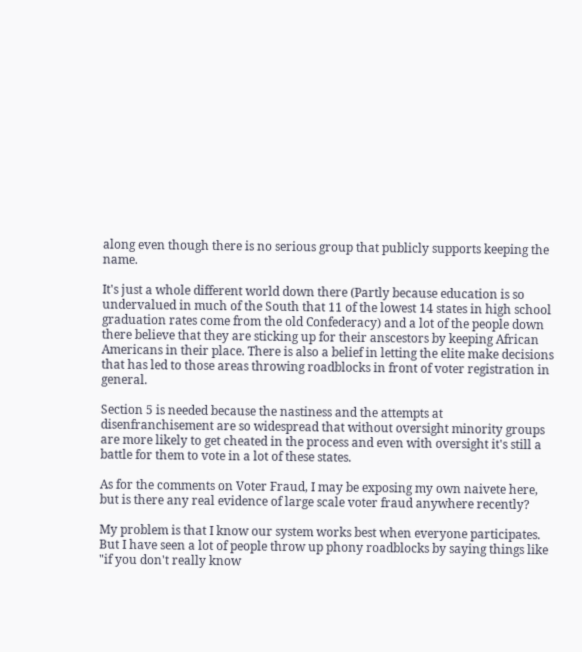along even though there is no serious group that publicly supports keeping the name.

It's just a whole different world down there (Partly because education is so undervalued in much of the South that 11 of the lowest 14 states in high school graduation rates come from the old Confederacy) and a lot of the people down there believe that they are sticking up for their anscestors by keeping African Americans in their place. There is also a belief in letting the elite make decisions that has led to those areas throwing roadblocks in front of voter registration in general.

Section 5 is needed because the nastiness and the attempts at disenfranchisement are so widespread that without oversight minority groups are more likely to get cheated in the process and even with oversight it's still a battle for them to vote in a lot of these states.

As for the comments on Voter Fraud, I may be exposing my own naivete here, but is there any real evidence of large scale voter fraud anywhere recently?

My problem is that I know our system works best when everyone participates. But I have seen a lot of people throw up phony roadblocks by saying things like "if you don't really know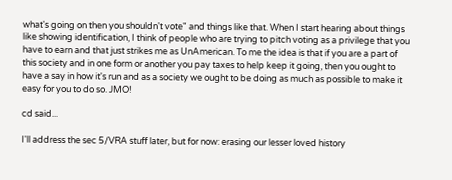what's going on then you shouldn't vote" and things like that. When I start hearing about things like showing identification, I think of people who are trying to pitch voting as a privilege that you have to earn and that just strikes me as UnAmerican. To me the idea is that if you are a part of this society and in one form or another you pay taxes to help keep it going, then you ought to have a say in how it's run and as a society we ought to be doing as much as possible to make it easy for you to do so. JMO!

cd said...

I'll address the sec 5/VRA stuff later, but for now: erasing our lesser loved history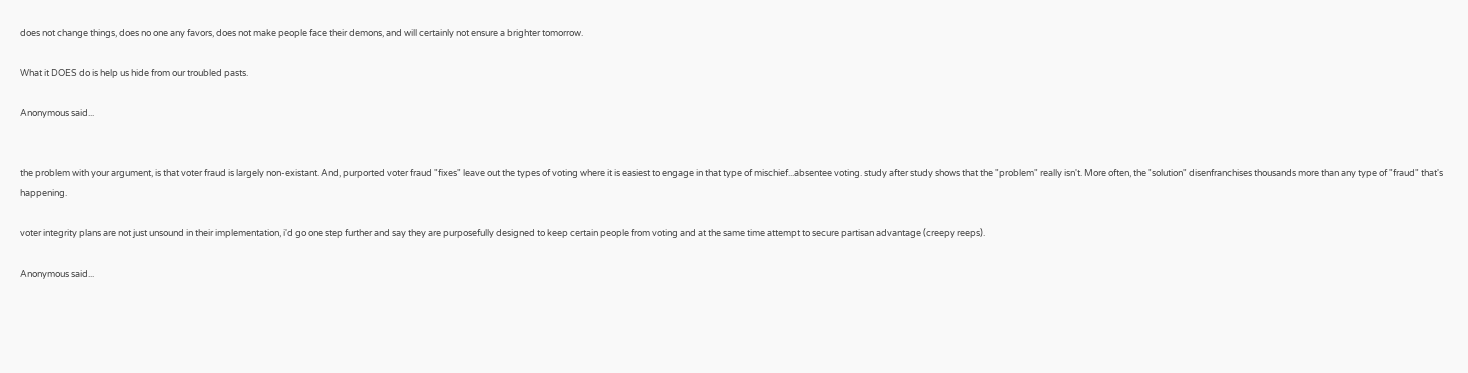does not change things, does no one any favors, does not make people face their demons, and will certainly not ensure a brighter tomorrow.

What it DOES do is help us hide from our troubled pasts.

Anonymous said...


the problem with your argument, is that voter fraud is largely non-existant. And, purported voter fraud "fixes" leave out the types of voting where it is easiest to engage in that type of mischief...absentee voting. study after study shows that the "problem" really isn't. More often, the "solution" disenfranchises thousands more than any type of "fraud" that's happening.

voter integrity plans are not just unsound in their implementation, i'd go one step further and say they are purposefully designed to keep certain people from voting and at the same time attempt to secure partisan advantage (creepy reeps).

Anonymous said...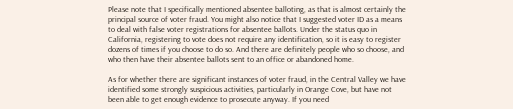Please note that I specifically mentioned absentee balloting, as that is almost certainly the principal source of voter fraud. You might also notice that I suggested voter ID as a means to deal with false voter registrations for absentee ballots. Under the status quo in California, registering to vote does not require any identification, so it is easy to register dozens of times if you choose to do so. And there are definitely people who so choose, and who then have their absentee ballots sent to an office or abandoned home.

As for whether there are significant instances of voter fraud, in the Central Valley we have identified some strongly suspicious activities, particularly in Orange Cove, but have not been able to get enough evidence to prosecute anyway. If you need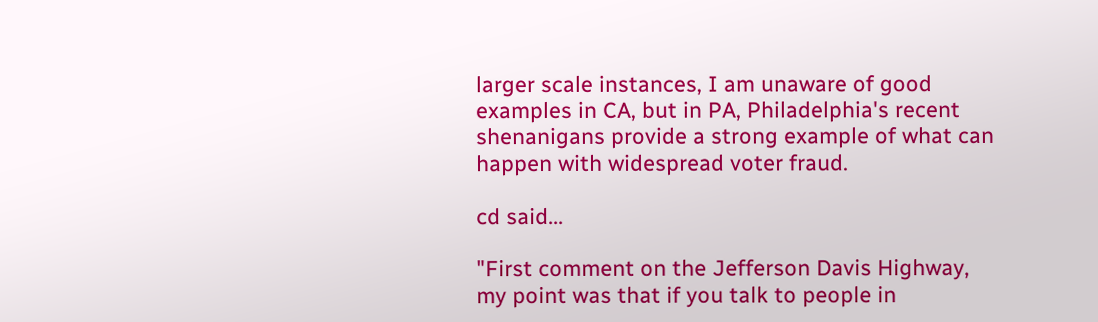larger scale instances, I am unaware of good examples in CA, but in PA, Philadelphia's recent shenanigans provide a strong example of what can happen with widespread voter fraud.

cd said...

"First comment on the Jefferson Davis Highway, my point was that if you talk to people in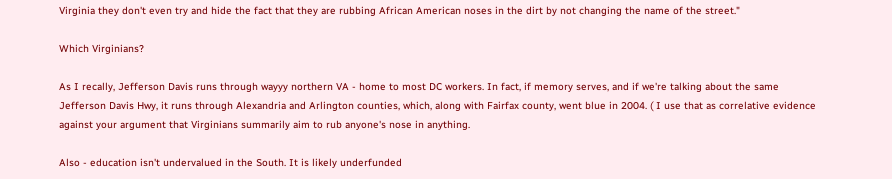Virginia they don't even try and hide the fact that they are rubbing African American noses in the dirt by not changing the name of the street."

Which Virginians?

As I recally, Jefferson Davis runs through wayyy northern VA - home to most DC workers. In fact, if memory serves, and if we're talking about the same Jefferson Davis Hwy, it runs through Alexandria and Arlington counties, which, along with Fairfax county, went blue in 2004. ( I use that as correlative evidence against your argument that Virginians summarily aim to rub anyone's nose in anything.

Also - education isn't undervalued in the South. It is likely underfunded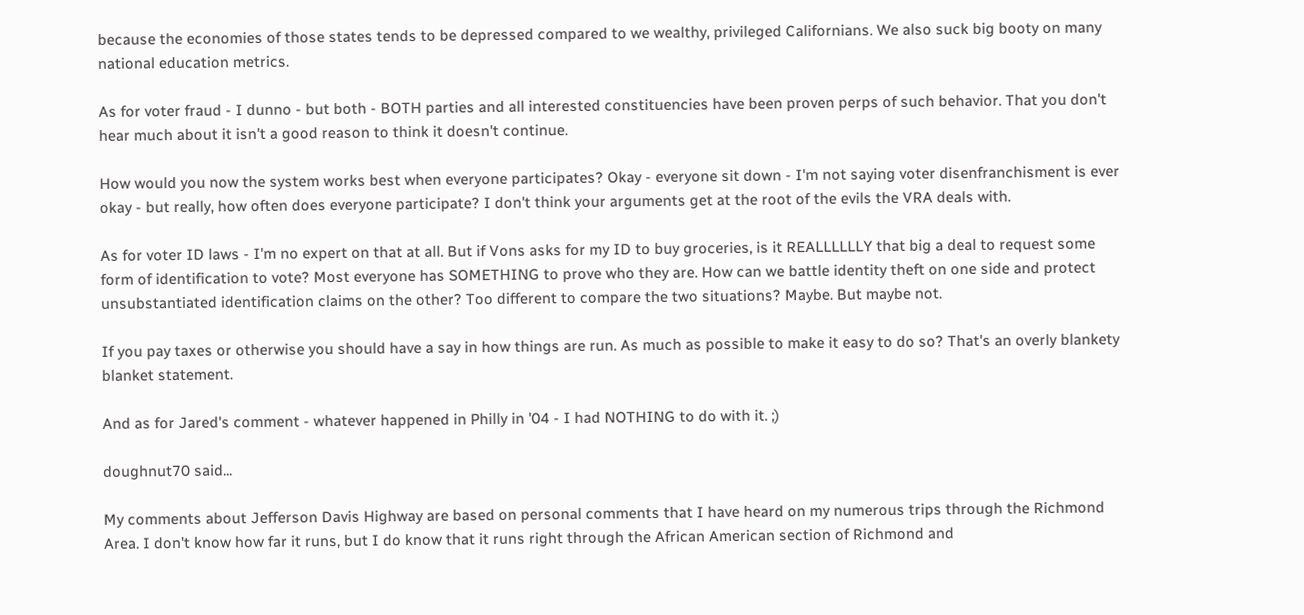because the economies of those states tends to be depressed compared to we wealthy, privileged Californians. We also suck big booty on many national education metrics.

As for voter fraud - I dunno - but both - BOTH parties and all interested constituencies have been proven perps of such behavior. That you don't hear much about it isn't a good reason to think it doesn't continue.

How would you now the system works best when everyone participates? Okay - everyone sit down - I'm not saying voter disenfranchisment is ever okay - but really, how often does everyone participate? I don't think your arguments get at the root of the evils the VRA deals with.

As for voter ID laws - I'm no expert on that at all. But if Vons asks for my ID to buy groceries, is it REALLLLLLY that big a deal to request some form of identification to vote? Most everyone has SOMETHING to prove who they are. How can we battle identity theft on one side and protect unsubstantiated identification claims on the other? Too different to compare the two situations? Maybe. But maybe not.

If you pay taxes or otherwise you should have a say in how things are run. As much as possible to make it easy to do so? That's an overly blankety blanket statement.

And as for Jared's comment - whatever happened in Philly in '04 - I had NOTHING to do with it. ;)

doughnut70 said...

My comments about Jefferson Davis Highway are based on personal comments that I have heard on my numerous trips through the Richmond Area. I don't know how far it runs, but I do know that it runs right through the African American section of Richmond and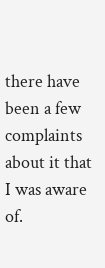there have been a few complaints about it that I was aware of.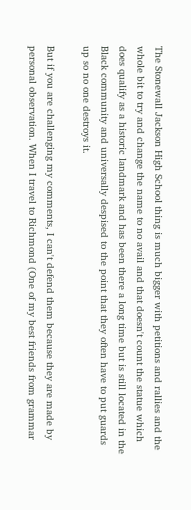The Stonewall Jackson High School thing is much bigger with petitions and rallies and the whole bit to try and change the name to no avail and that doesn't count the statue which does qualify as a historic landmark and has been there a long time but is still located in the Black community and universally despised to the point that they often have to put guards up so no one destroys it.

But if you are challenging my comments, I can't defend them because they are made by personal observation. When I travel to Richmond (One of my best friends from grammar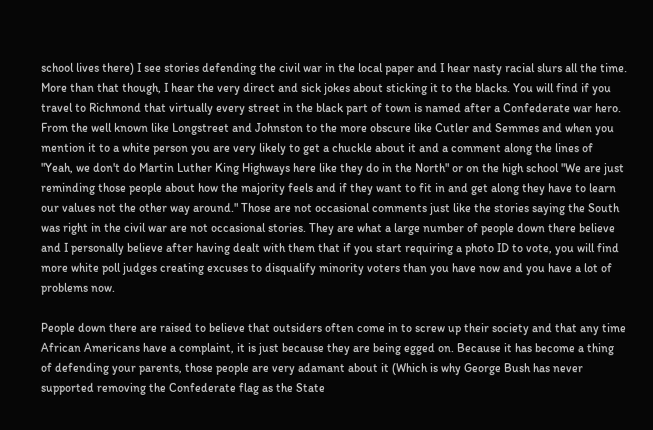school lives there) I see stories defending the civil war in the local paper and I hear nasty racial slurs all the time. More than that though, I hear the very direct and sick jokes about sticking it to the blacks. You will find if you travel to Richmond that virtually every street in the black part of town is named after a Confederate war hero. From the well known like Longstreet and Johnston to the more obscure like Cutler and Semmes and when you mention it to a white person you are very likely to get a chuckle about it and a comment along the lines of "Yeah, we don't do Martin Luther King Highways here like they do in the North" or on the high school "We are just reminding those people about how the majority feels and if they want to fit in and get along they have to learn our values not the other way around." Those are not occasional comments just like the stories saying the South was right in the civil war are not occasional stories. They are what a large number of people down there believe and I personally believe after having dealt with them that if you start requiring a photo ID to vote, you will find more white poll judges creating excuses to disqualify minority voters than you have now and you have a lot of problems now.

People down there are raised to believe that outsiders often come in to screw up their society and that any time African Americans have a complaint, it is just because they are being egged on. Because it has become a thing of defending your parents, those people are very adamant about it (Which is why George Bush has never supported removing the Confederate flag as the State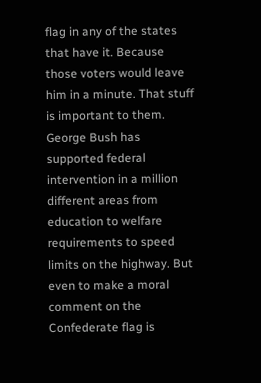flag in any of the states that have it. Because those voters would leave him in a minute. That stuff is important to them. George Bush has supported federal intervention in a million different areas from education to welfare requirements to speed limits on the highway. But even to make a moral comment on the Confederate flag is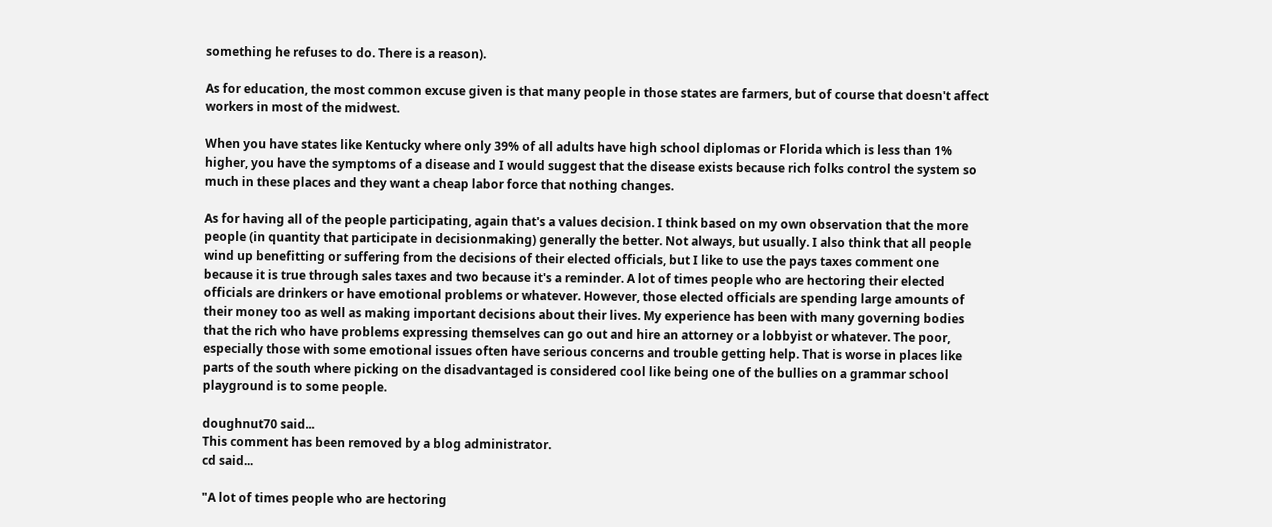something he refuses to do. There is a reason).

As for education, the most common excuse given is that many people in those states are farmers, but of course that doesn't affect workers in most of the midwest.

When you have states like Kentucky where only 39% of all adults have high school diplomas or Florida which is less than 1% higher, you have the symptoms of a disease and I would suggest that the disease exists because rich folks control the system so much in these places and they want a cheap labor force that nothing changes.

As for having all of the people participating, again that's a values decision. I think based on my own observation that the more people (in quantity that participate in decisionmaking) generally the better. Not always, but usually. I also think that all people wind up benefitting or suffering from the decisions of their elected officials, but I like to use the pays taxes comment one because it is true through sales taxes and two because it's a reminder. A lot of times people who are hectoring their elected officials are drinkers or have emotional problems or whatever. However, those elected officials are spending large amounts of their money too as well as making important decisions about their lives. My experience has been with many governing bodies that the rich who have problems expressing themselves can go out and hire an attorney or a lobbyist or whatever. The poor, especially those with some emotional issues often have serious concerns and trouble getting help. That is worse in places like parts of the south where picking on the disadvantaged is considered cool like being one of the bullies on a grammar school playground is to some people.

doughnut70 said...
This comment has been removed by a blog administrator.
cd said...

"A lot of times people who are hectoring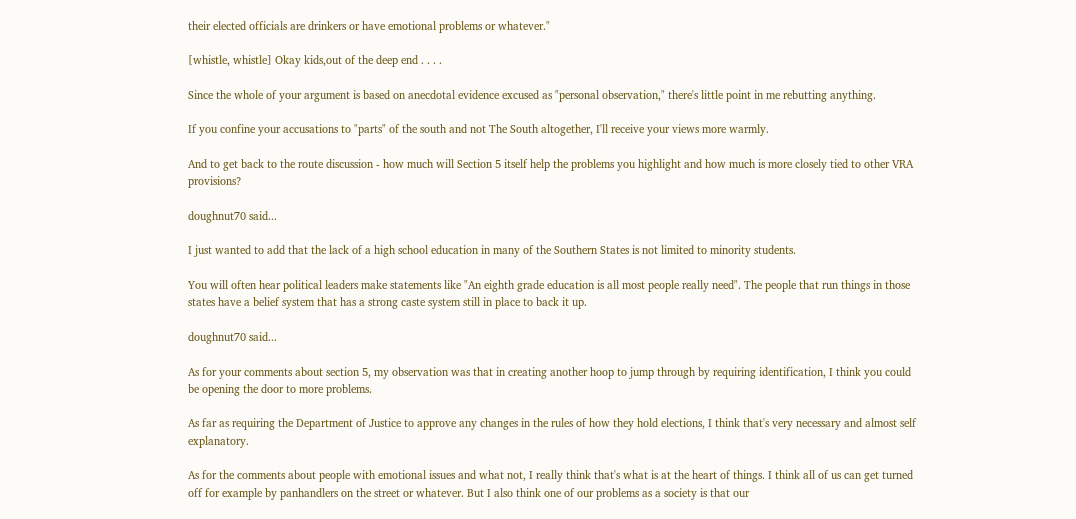their elected officials are drinkers or have emotional problems or whatever."

[whistle, whistle] Okay kids,out of the deep end . . . .

Since the whole of your argument is based on anecdotal evidence excused as "personal observation," there's little point in me rebutting anything.

If you confine your accusations to "parts" of the south and not The South altogether, I'll receive your views more warmly.

And to get back to the route discussion - how much will Section 5 itself help the problems you highlight and how much is more closely tied to other VRA provisions?

doughnut70 said...

I just wanted to add that the lack of a high school education in many of the Southern States is not limited to minority students.

You will often hear political leaders make statements like "An eighth grade education is all most people really need". The people that run things in those states have a belief system that has a strong caste system still in place to back it up.

doughnut70 said...

As for your comments about section 5, my observation was that in creating another hoop to jump through by requiring identification, I think you could be opening the door to more problems.

As far as requiring the Department of Justice to approve any changes in the rules of how they hold elections, I think that's very necessary and almost self explanatory.

As for the comments about people with emotional issues and what not, I really think that's what is at the heart of things. I think all of us can get turned off for example by panhandlers on the street or whatever. But I also think one of our problems as a society is that our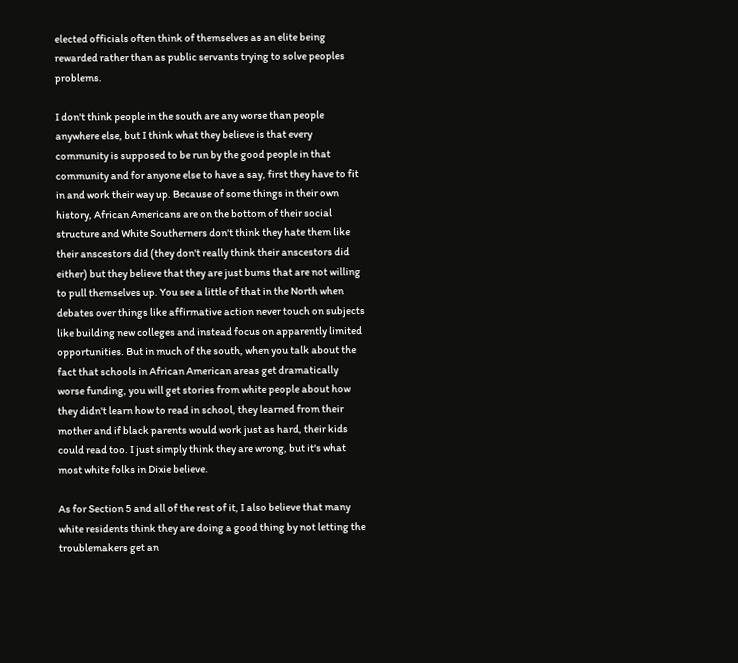elected officials often think of themselves as an elite being rewarded rather than as public servants trying to solve peoples problems.

I don't think people in the south are any worse than people anywhere else, but I think what they believe is that every community is supposed to be run by the good people in that community and for anyone else to have a say, first they have to fit in and work their way up. Because of some things in their own history, African Americans are on the bottom of their social structure and White Southerners don't think they hate them like their anscestors did (they don't really think their anscestors did either) but they believe that they are just bums that are not willing to pull themselves up. You see a little of that in the North when debates over things like affirmative action never touch on subjects like building new colleges and instead focus on apparently limited opportunities. But in much of the south, when you talk about the fact that schools in African American areas get dramatically worse funding, you will get stories from white people about how they didn't learn how to read in school, they learned from their mother and if black parents would work just as hard, their kids could read too. I just simply think they are wrong, but it's what most white folks in Dixie believe.

As for Section 5 and all of the rest of it, I also believe that many white residents think they are doing a good thing by not letting the troublemakers get an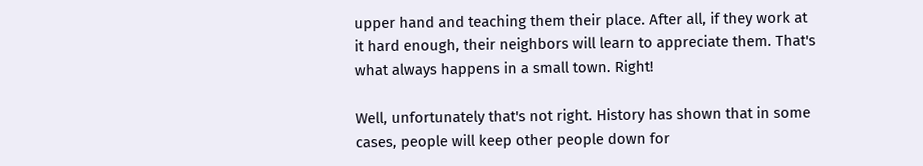upper hand and teaching them their place. After all, if they work at it hard enough, their neighbors will learn to appreciate them. That's what always happens in a small town. Right!

Well, unfortunately that's not right. History has shown that in some cases, people will keep other people down for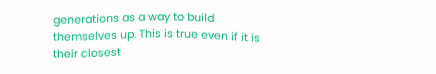generations as a way to build themselves up. This is true even if it is their closest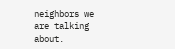neighbors we are talking about.